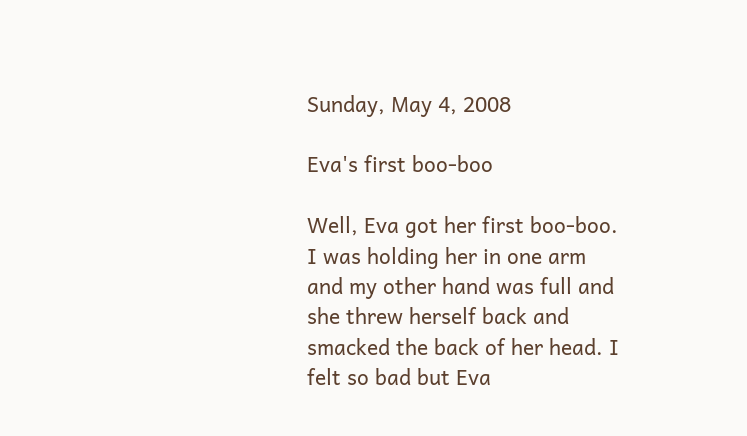Sunday, May 4, 2008

Eva's first boo-boo

Well, Eva got her first boo-boo. I was holding her in one arm and my other hand was full and she threw herself back and smacked the back of her head. I felt so bad but Eva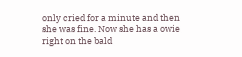only cried for a minute and then she was fine. Now she has a owie right on the bald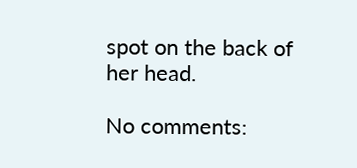spot on the back of her head.

No comments: